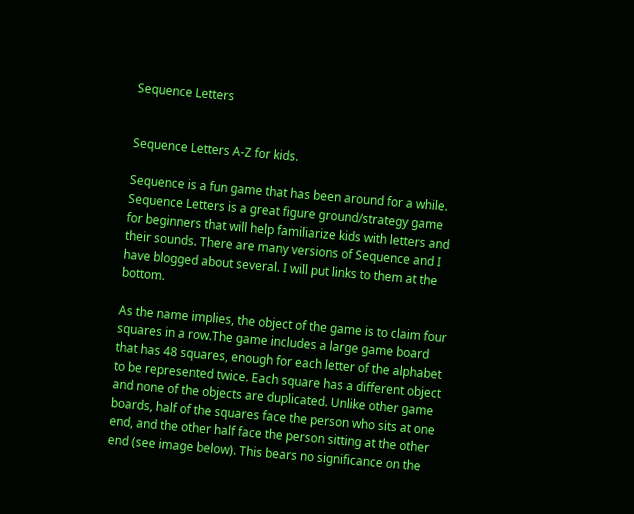Sequence Letters


Sequence Letters A-Z for kids.

Sequence is a fun game that has been around for a while. Sequence Letters is a great figure ground/strategy game for beginners that will help familiarize kids with letters and their sounds. There are many versions of Sequence and I have blogged about several. I will put links to them at the bottom.

As the name implies, the object of the game is to claim four squares in a row.The game includes a large game board that has 48 squares, enough for each letter of the alphabet to be represented twice. Each square has a different object and none of the objects are duplicated. Unlike other game boards, half of the squares face the person who sits at one end, and the other half face the person sitting at the other end (see image below). This bears no significance on the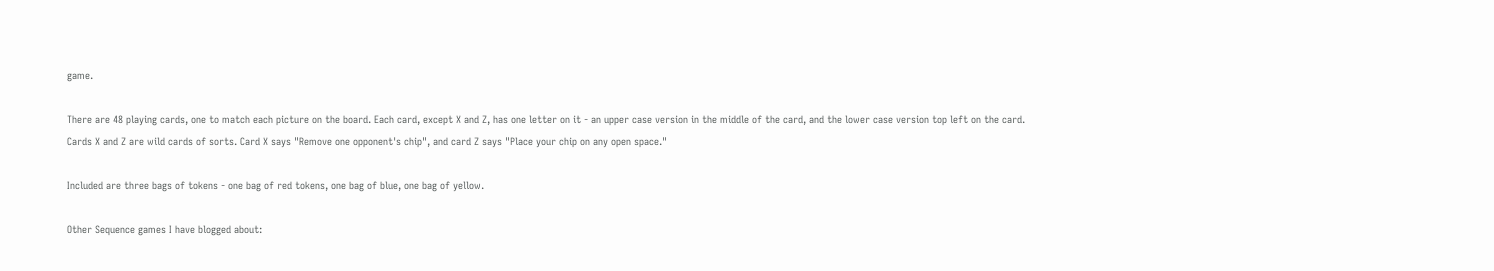game.

There are 48 playing cards, one to match each picture on the board. Each card, except X and Z, has one letter on it - an upper case version in the middle of the card, and the lower case version top left on the card. Cards X and Z are wild cards of sorts. Card X says "Remove one opponent's chip", and card Z says "Place your chip on any open space."

Included are three bags of tokens - one bag of red tokens, one bag of blue, one bag of yellow.

Other Sequence games I have blogged about: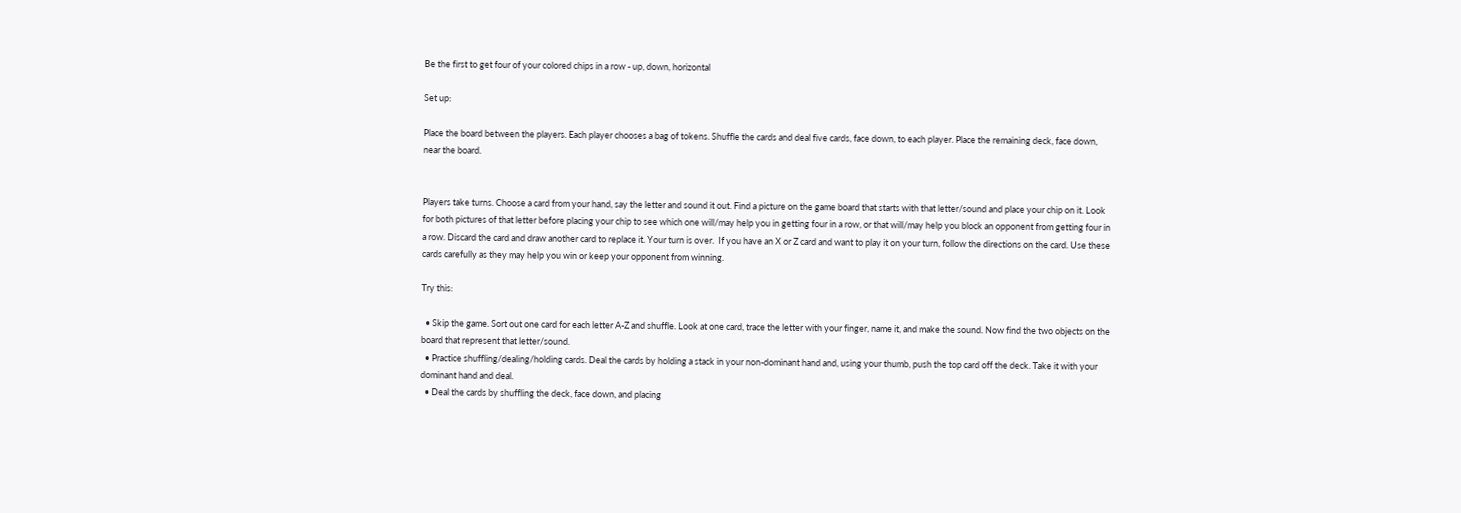Be the first to get four of your colored chips in a row - up, down, horizontal

Set up:

Place the board between the players. Each player chooses a bag of tokens. Shuffle the cards and deal five cards, face down, to each player. Place the remaining deck, face down, near the board.


Players take turns. Choose a card from your hand, say the letter and sound it out. Find a picture on the game board that starts with that letter/sound and place your chip on it. Look for both pictures of that letter before placing your chip to see which one will/may help you in getting four in a row, or that will/may help you block an opponent from getting four in a row. Discard the card and draw another card to replace it. Your turn is over.  If you have an X or Z card and want to play it on your turn, follow the directions on the card. Use these cards carefully as they may help you win or keep your opponent from winning.

Try this:

  • Skip the game. Sort out one card for each letter A-Z and shuffle. Look at one card, trace the letter with your finger, name it, and make the sound. Now find the two objects on the board that represent that letter/sound.
  • Practice shuffling/dealing/holding cards. Deal the cards by holding a stack in your non-dominant hand and, using your thumb, push the top card off the deck. Take it with your dominant hand and deal.
  • Deal the cards by shuffling the deck, face down, and placing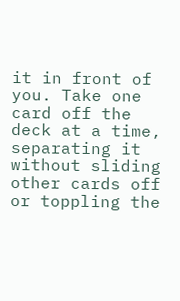it in front of you. Take one card off the deck at a time, separating it without sliding other cards off or toppling the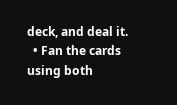deck, and deal it.
  • Fan the cards using both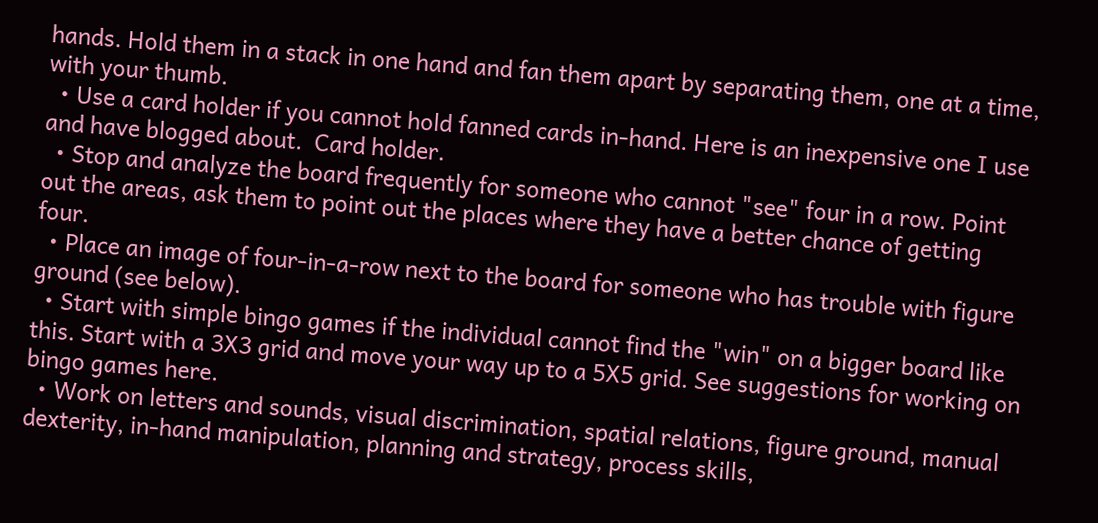hands. Hold them in a stack in one hand and fan them apart by separating them, one at a time, with your thumb.
  • Use a card holder if you cannot hold fanned cards in-hand. Here is an inexpensive one I use and have blogged about.  Card holder.
  • Stop and analyze the board frequently for someone who cannot "see" four in a row. Point out the areas, ask them to point out the places where they have a better chance of getting four.
  • Place an image of four-in-a-row next to the board for someone who has trouble with figure ground (see below).
  • Start with simple bingo games if the individual cannot find the "win" on a bigger board like this. Start with a 3X3 grid and move your way up to a 5X5 grid. See suggestions for working on bingo games here.
  • Work on letters and sounds, visual discrimination, spatial relations, figure ground, manual dexterity, in-hand manipulation, planning and strategy, process skills,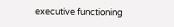executive functioning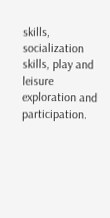skills, socialization skills, play and leisure exploration and participation.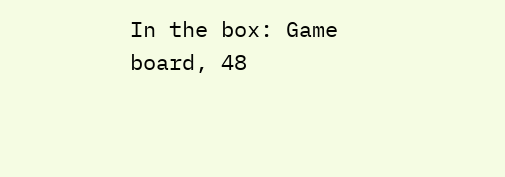In the box: Game board, 48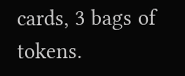cards, 3 bags of tokens.